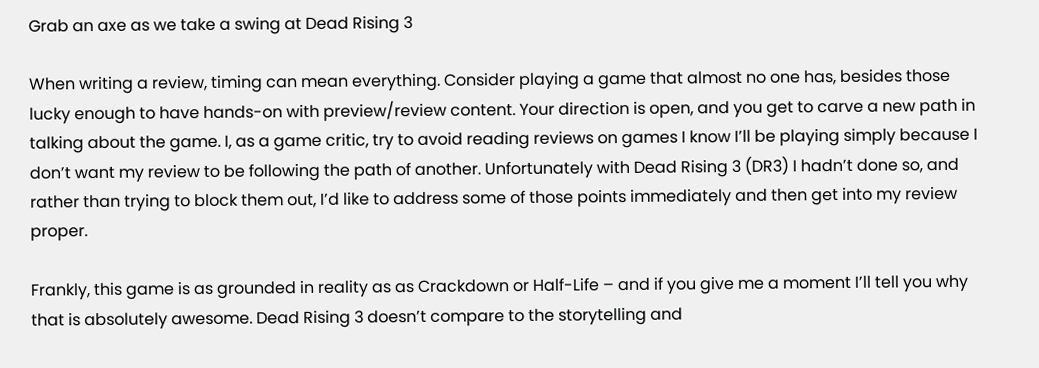Grab an axe as we take a swing at Dead Rising 3

When writing a review, timing can mean everything. Consider playing a game that almost no one has, besides those lucky enough to have hands-on with preview/review content. Your direction is open, and you get to carve a new path in talking about the game. I, as a game critic, try to avoid reading reviews on games I know I’ll be playing simply because I don’t want my review to be following the path of another. Unfortunately with Dead Rising 3 (DR3) I hadn’t done so, and rather than trying to block them out, I’d like to address some of those points immediately and then get into my review proper.

Frankly, this game is as grounded in reality as as Crackdown or Half-Life – and if you give me a moment I’ll tell you why that is absolutely awesome. Dead Rising 3 doesn’t compare to the storytelling and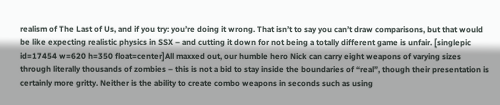realism of The Last of Us, and if you try: you’re doing it wrong. That isn’t to say you can’t draw comparisons, but that would be like expecting realistic physics in SSX – and cutting it down for not being a totally different game is unfair. [singlepic id=17454 w=620 h=350 float=center]All maxxed out, our humble hero Nick can carry eight weapons of varying sizes through literally thousands of zombies – this is not a bid to stay inside the boundaries of “real”, though their presentation is certainly more gritty. Neither is the ability to create combo weapons in seconds such as using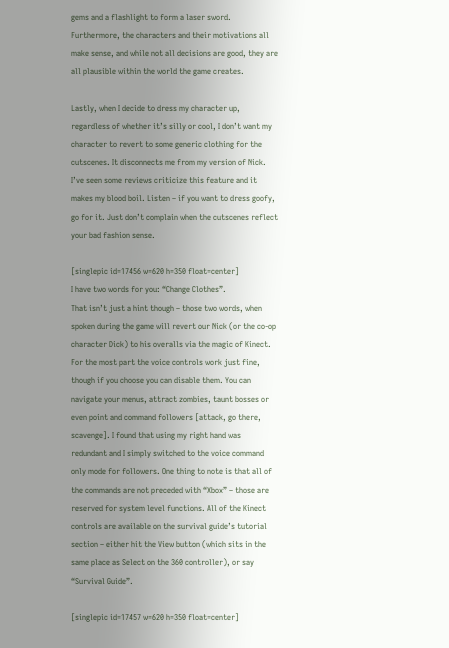gems and a flashlight to form a laser sword. Furthermore, the characters and their motivations all make sense, and while not all decisions are good, they are all plausible within the world the game creates.

Lastly, when I decide to dress my character up, regardless of whether it’s silly or cool, I don’t want my character to revert to some generic clothing for the cutscenes. It disconnects me from my version of Nick. I’ve seen some reviews criticize this feature and it makes my blood boil. Listen – if you want to dress goofy, go for it. Just don’t complain when the cutscenes reflect your bad fashion sense.

[singlepic id=17456 w=620 h=350 float=center]
I have two words for you: “Change Clothes”.
That isn’t just a hint though – those two words, when spoken during the game will revert our Nick (or the co-op character Dick) to his overalls via the magic of Kinect. For the most part the voice controls work just fine, though if you choose you can disable them. You can navigate your menus, attract zombies, taunt bosses or even point and command followers [attack, go there, scavenge]. I found that using my right hand was redundant and I simply switched to the voice command only mode for followers. One thing to note is that all of the commands are not preceded with “Xbox” – those are reserved for system level functions. All of the Kinect controls are available on the survival guide’s tutorial section – either hit the View button (which sits in the same place as Select on the 360 controller), or say “Survival Guide”.

[singlepic id=17457 w=620 h=350 float=center]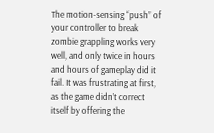The motion-sensing “push” of your controller to break zombie grappling works very well, and only twice in hours and hours of gameplay did it fail. It was frustrating at first, as the game didn’t correct itself by offering the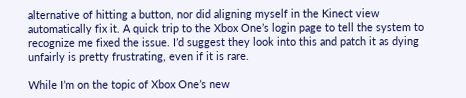alternative of hitting a button, nor did aligning myself in the Kinect view automatically fix it. A quick trip to the Xbox One’s login page to tell the system to recognize me fixed the issue. I’d suggest they look into this and patch it as dying unfairly is pretty frustrating, even if it is rare.

While I’m on the topic of Xbox One’s new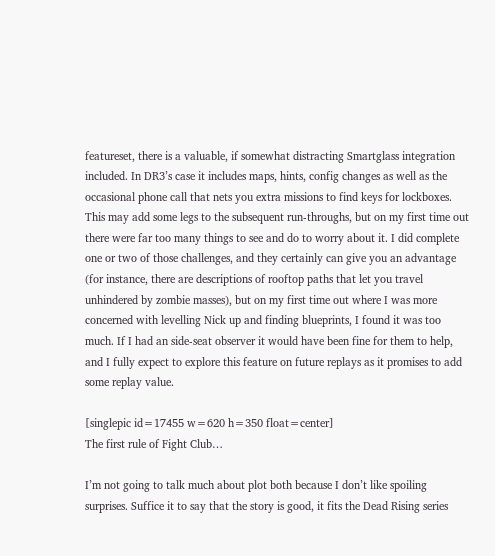featureset, there is a valuable, if somewhat distracting Smartglass integration included. In DR3’s case it includes maps, hints, config changes as well as the occasional phone call that nets you extra missions to find keys for lockboxes. This may add some legs to the subsequent run-throughs, but on my first time out there were far too many things to see and do to worry about it. I did complete one or two of those challenges, and they certainly can give you an advantage (for instance, there are descriptions of rooftop paths that let you travel unhindered by zombie masses), but on my first time out where I was more concerned with levelling Nick up and finding blueprints, I found it was too much. If I had an side-seat observer it would have been fine for them to help, and I fully expect to explore this feature on future replays as it promises to add some replay value.

[singlepic id=17455 w=620 h=350 float=center]
The first rule of Fight Club…

I’m not going to talk much about plot both because I don’t like spoiling surprises. Suffice it to say that the story is good, it fits the Dead Rising series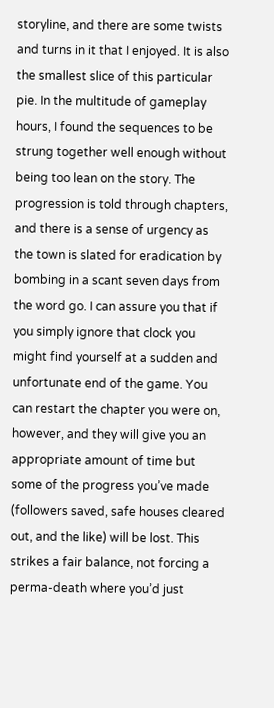storyline, and there are some twists and turns in it that I enjoyed. It is also the smallest slice of this particular pie. In the multitude of gameplay hours, I found the sequences to be strung together well enough without being too lean on the story. The progression is told through chapters, and there is a sense of urgency as the town is slated for eradication by bombing in a scant seven days from the word go. I can assure you that if you simply ignore that clock you might find yourself at a sudden and unfortunate end of the game. You can restart the chapter you were on, however, and they will give you an appropriate amount of time but some of the progress you’ve made (followers saved, safe houses cleared out, and the like) will be lost. This strikes a fair balance, not forcing a perma-death where you’d just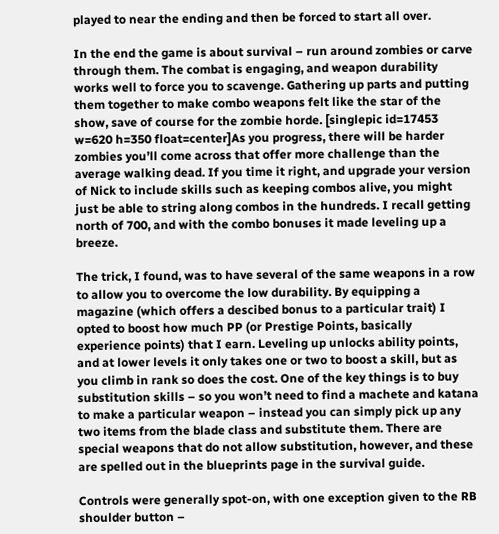played to near the ending and then be forced to start all over.

In the end the game is about survival – run around zombies or carve through them. The combat is engaging, and weapon durability works well to force you to scavenge. Gathering up parts and putting them together to make combo weapons felt like the star of the show, save of course for the zombie horde. [singlepic id=17453 w=620 h=350 float=center]As you progress, there will be harder zombies you’ll come across that offer more challenge than the average walking dead. If you time it right, and upgrade your version of Nick to include skills such as keeping combos alive, you might just be able to string along combos in the hundreds. I recall getting north of 700, and with the combo bonuses it made leveling up a breeze.

The trick, I found, was to have several of the same weapons in a row to allow you to overcome the low durability. By equipping a magazine (which offers a descibed bonus to a particular trait) I opted to boost how much PP (or Prestige Points, basically experience points) that I earn. Leveling up unlocks ability points, and at lower levels it only takes one or two to boost a skill, but as you climb in rank so does the cost. One of the key things is to buy substitution skills – so you won’t need to find a machete and katana to make a particular weapon – instead you can simply pick up any two items from the blade class and substitute them. There are special weapons that do not allow substitution, however, and these are spelled out in the blueprints page in the survival guide.

Controls were generally spot-on, with one exception given to the RB shoulder button –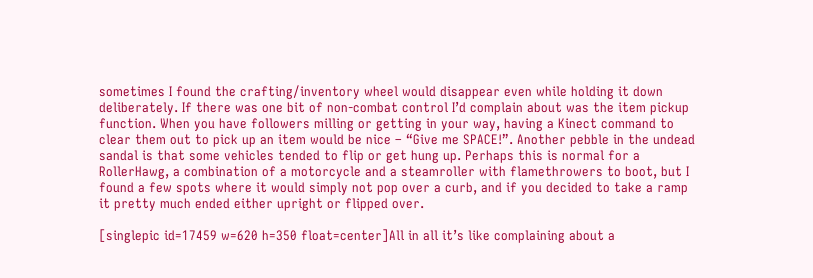sometimes I found the crafting/inventory wheel would disappear even while holding it down deliberately. If there was one bit of non-combat control I’d complain about was the item pickup function. When you have followers milling or getting in your way, having a Kinect command to clear them out to pick up an item would be nice – “Give me SPACE!”. Another pebble in the undead sandal is that some vehicles tended to flip or get hung up. Perhaps this is normal for a RollerHawg, a combination of a motorcycle and a steamroller with flamethrowers to boot, but I found a few spots where it would simply not pop over a curb, and if you decided to take a ramp it pretty much ended either upright or flipped over.

[singlepic id=17459 w=620 h=350 float=center]All in all it’s like complaining about a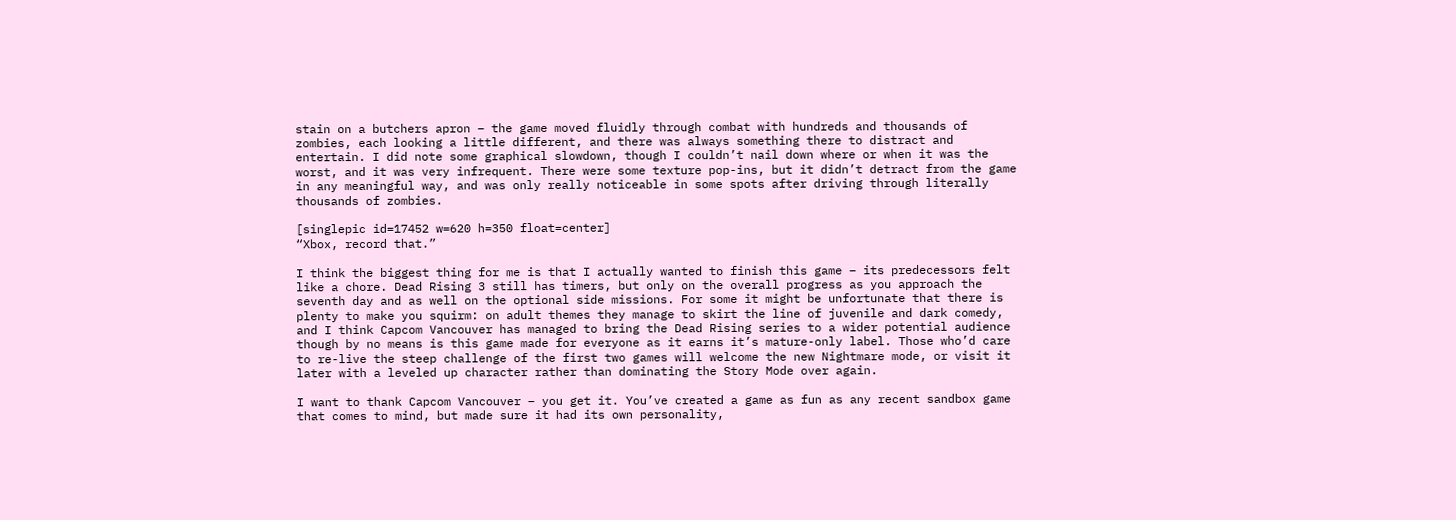stain on a butchers apron – the game moved fluidly through combat with hundreds and thousands of zombies, each looking a little different, and there was always something there to distract and entertain. I did note some graphical slowdown, though I couldn’t nail down where or when it was the worst, and it was very infrequent. There were some texture pop-ins, but it didn’t detract from the game in any meaningful way, and was only really noticeable in some spots after driving through literally thousands of zombies.

[singlepic id=17452 w=620 h=350 float=center]
“Xbox, record that.”

I think the biggest thing for me is that I actually wanted to finish this game – its predecessors felt like a chore. Dead Rising 3 still has timers, but only on the overall progress as you approach the seventh day and as well on the optional side missions. For some it might be unfortunate that there is plenty to make you squirm: on adult themes they manage to skirt the line of juvenile and dark comedy, and I think Capcom Vancouver has managed to bring the Dead Rising series to a wider potential audience though by no means is this game made for everyone as it earns it’s mature-only label. Those who’d care to re-live the steep challenge of the first two games will welcome the new Nightmare mode, or visit it later with a leveled up character rather than dominating the Story Mode over again.

I want to thank Capcom Vancouver – you get it. You’ve created a game as fun as any recent sandbox game that comes to mind, but made sure it had its own personality,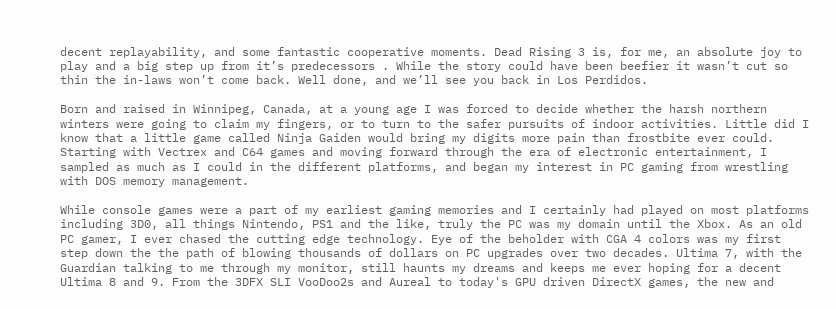decent replayability, and some fantastic cooperative moments. Dead Rising 3 is, for me, an absolute joy to play and a big step up from it’s predecessors . While the story could have been beefier it wasn’t cut so thin the in-laws won’t come back. Well done, and we’ll see you back in Los Perdidos.

Born and raised in Winnipeg, Canada, at a young age I was forced to decide whether the harsh northern winters were going to claim my fingers, or to turn to the safer pursuits of indoor activities. Little did I know that a little game called Ninja Gaiden would bring my digits more pain than frostbite ever could. Starting with Vectrex and C64 games and moving forward through the era of electronic entertainment, I sampled as much as I could in the different platforms, and began my interest in PC gaming from wrestling with DOS memory management.

While console games were a part of my earliest gaming memories and I certainly had played on most platforms including 3D0, all things Nintendo, PS1 and the like, truly the PC was my domain until the Xbox. As an old PC gamer, I ever chased the cutting edge technology. Eye of the beholder with CGA 4 colors was my first step down the the path of blowing thousands of dollars on PC upgrades over two decades. Ultima 7, with the Guardian talking to me through my monitor, still haunts my dreams and keeps me ever hoping for a decent Ultima 8 and 9. From the 3DFX SLI VooDoo2s and Aureal to today's GPU driven DirectX games, the new and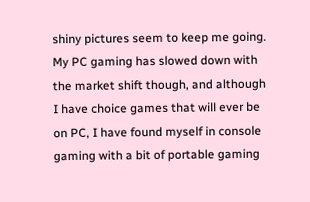shiny pictures seem to keep me going. My PC gaming has slowed down with the market shift though, and although I have choice games that will ever be on PC, I have found myself in console gaming with a bit of portable gaming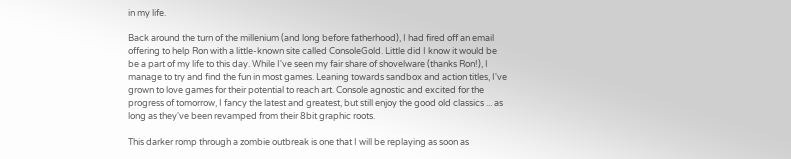in my life.

Back around the turn of the millenium (and long before fatherhood), I had fired off an email offering to help Ron with a little-known site called ConsoleGold. Little did I know it would be be a part of my life to this day. While I've seen my fair share of shovelware (thanks Ron!), I manage to try and find the fun in most games. Leaning towards sandbox and action titles, I've grown to love games for their potential to reach art. Console agnostic and excited for the progress of tomorrow, I fancy the latest and greatest, but still enjoy the good old classics ... as long as they've been revamped from their 8bit graphic roots.

This darker romp through a zombie outbreak is one that I will be replaying as soon as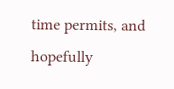time permits, and hopefully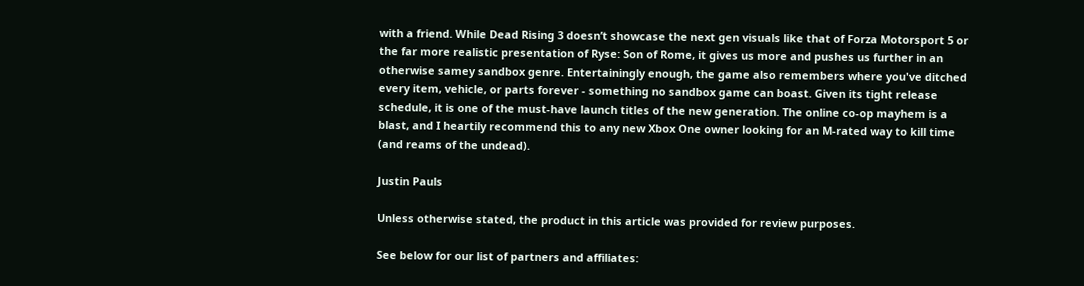with a friend. While Dead Rising 3 doesn’t showcase the next gen visuals like that of Forza Motorsport 5 or the far more realistic presentation of Ryse: Son of Rome, it gives us more and pushes us further in an otherwise samey sandbox genre. Entertainingly enough, the game also remembers where you've ditched every item, vehicle, or parts forever - something no sandbox game can boast. Given its tight release schedule, it is one of the must-have launch titles of the new generation. The online co-op mayhem is a blast, and I heartily recommend this to any new Xbox One owner looking for an M-rated way to kill time (and reams of the undead).

Justin Pauls

Unless otherwise stated, the product in this article was provided for review purposes.

See below for our list of partners and affiliates: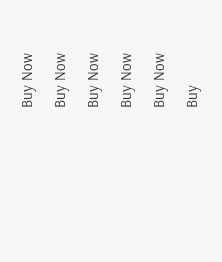Buy Now

Buy Now

Buy Now

Buy Now

Buy Now

Buy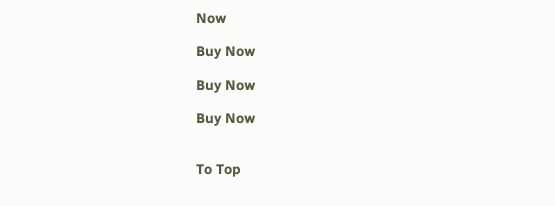Now

Buy Now

Buy Now

Buy Now


To Top